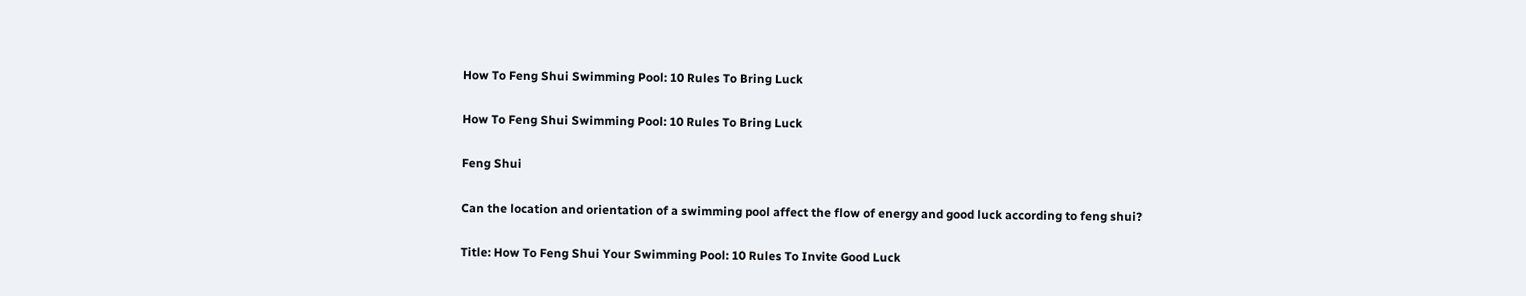How To Feng Shui Swimming Pool: 10 Rules To Bring Luck

How To Feng Shui Swimming Pool: 10 Rules To Bring Luck

Feng Shui

Can the location and orientation of a swimming pool affect the flow of energy and good luck according to feng shui?

Title: How To Feng Shui Your Swimming Pool: 10 Rules To Invite Good Luck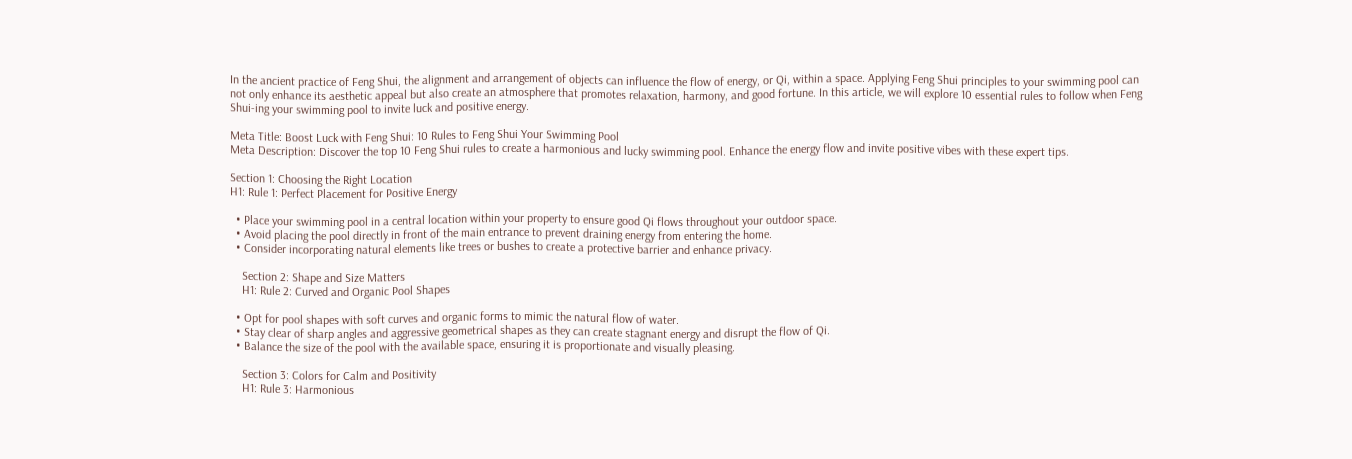In the ancient practice of Feng Shui, the alignment and arrangement of objects can influence the flow of energy, or Qi, within a space. Applying Feng Shui principles to your swimming pool can not only enhance its aesthetic appeal but also create an atmosphere that promotes relaxation, harmony, and good fortune. In this article, we will explore 10 essential rules to follow when Feng Shui-ing your swimming pool to invite luck and positive energy.

Meta Title: Boost Luck with Feng Shui: 10 Rules to Feng Shui Your Swimming Pool
Meta Description: Discover the top 10 Feng Shui rules to create a harmonious and lucky swimming pool. Enhance the energy flow and invite positive vibes with these expert tips.

Section 1: Choosing the Right Location
H1: Rule 1: Perfect Placement for Positive Energy

  • Place your swimming pool in a central location within your property to ensure good Qi flows throughout your outdoor space.
  • Avoid placing the pool directly in front of the main entrance to prevent draining energy from entering the home.
  • Consider incorporating natural elements like trees or bushes to create a protective barrier and enhance privacy.

    Section 2: Shape and Size Matters
    H1: Rule 2: Curved and Organic Pool Shapes

  • Opt for pool shapes with soft curves and organic forms to mimic the natural flow of water.
  • Stay clear of sharp angles and aggressive geometrical shapes as they can create stagnant energy and disrupt the flow of Qi.
  • Balance the size of the pool with the available space, ensuring it is proportionate and visually pleasing.

    Section 3: Colors for Calm and Positivity
    H1: Rule 3: Harmonious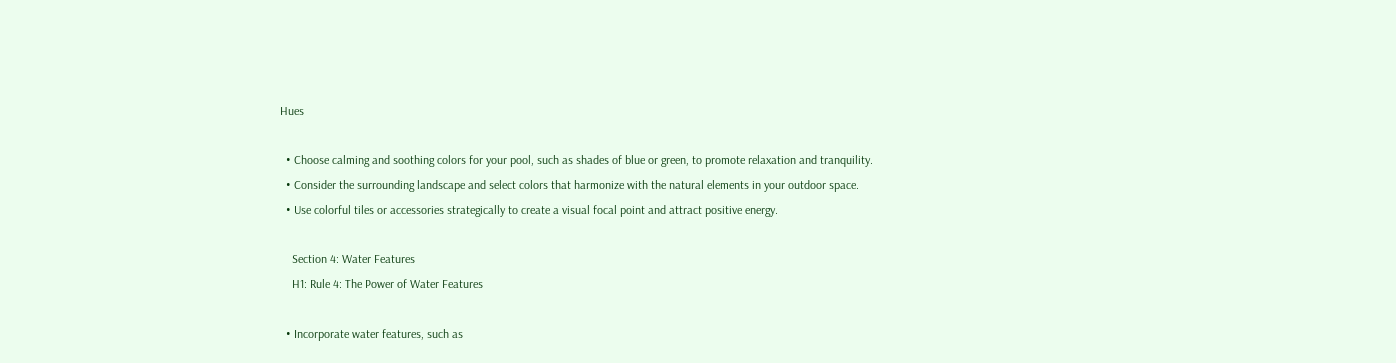Hues

  • Choose calming and soothing colors for your pool, such as shades of blue or green, to promote relaxation and tranquility.
  • Consider the surrounding landscape and select colors that harmonize with the natural elements in your outdoor space.
  • Use colorful tiles or accessories strategically to create a visual focal point and attract positive energy.

    Section 4: Water Features
    H1: Rule 4: The Power of Water Features

  • Incorporate water features, such as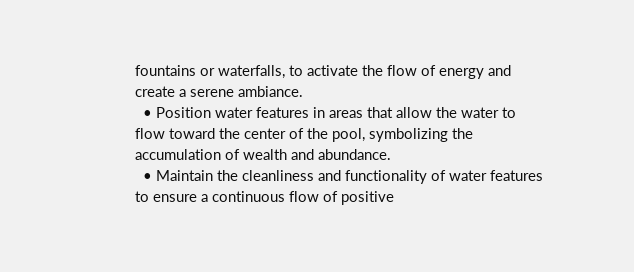fountains or waterfalls, to activate the flow of energy and create a serene ambiance.
  • Position water features in areas that allow the water to flow toward the center of the pool, symbolizing the accumulation of wealth and abundance.
  • Maintain the cleanliness and functionality of water features to ensure a continuous flow of positive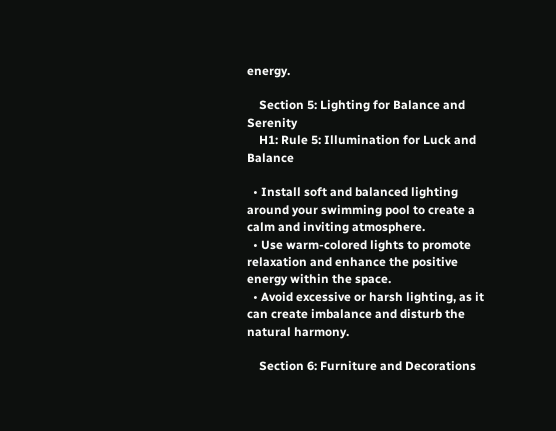energy.

    Section 5: Lighting for Balance and Serenity
    H1: Rule 5: Illumination for Luck and Balance

  • Install soft and balanced lighting around your swimming pool to create a calm and inviting atmosphere.
  • Use warm-colored lights to promote relaxation and enhance the positive energy within the space.
  • Avoid excessive or harsh lighting, as it can create imbalance and disturb the natural harmony.

    Section 6: Furniture and Decorations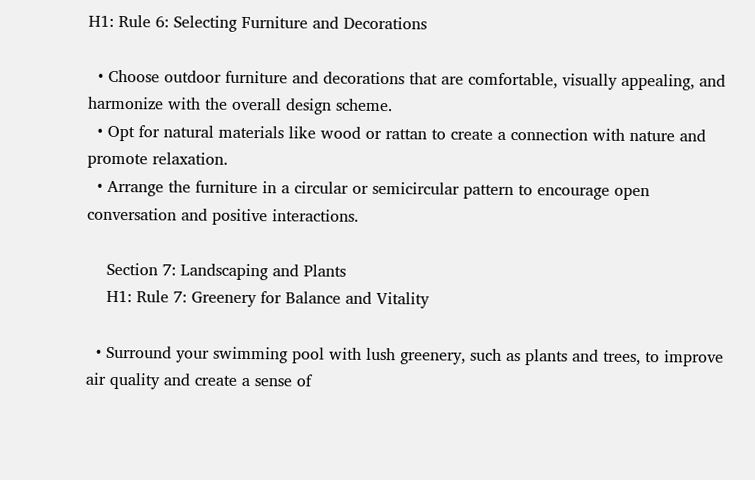H1: Rule 6: Selecting Furniture and Decorations

  • Choose outdoor furniture and decorations that are comfortable, visually appealing, and harmonize with the overall design scheme.
  • Opt for natural materials like wood or rattan to create a connection with nature and promote relaxation.
  • Arrange the furniture in a circular or semicircular pattern to encourage open conversation and positive interactions.

    Section 7: Landscaping and Plants
    H1: Rule 7: Greenery for Balance and Vitality

  • Surround your swimming pool with lush greenery, such as plants and trees, to improve air quality and create a sense of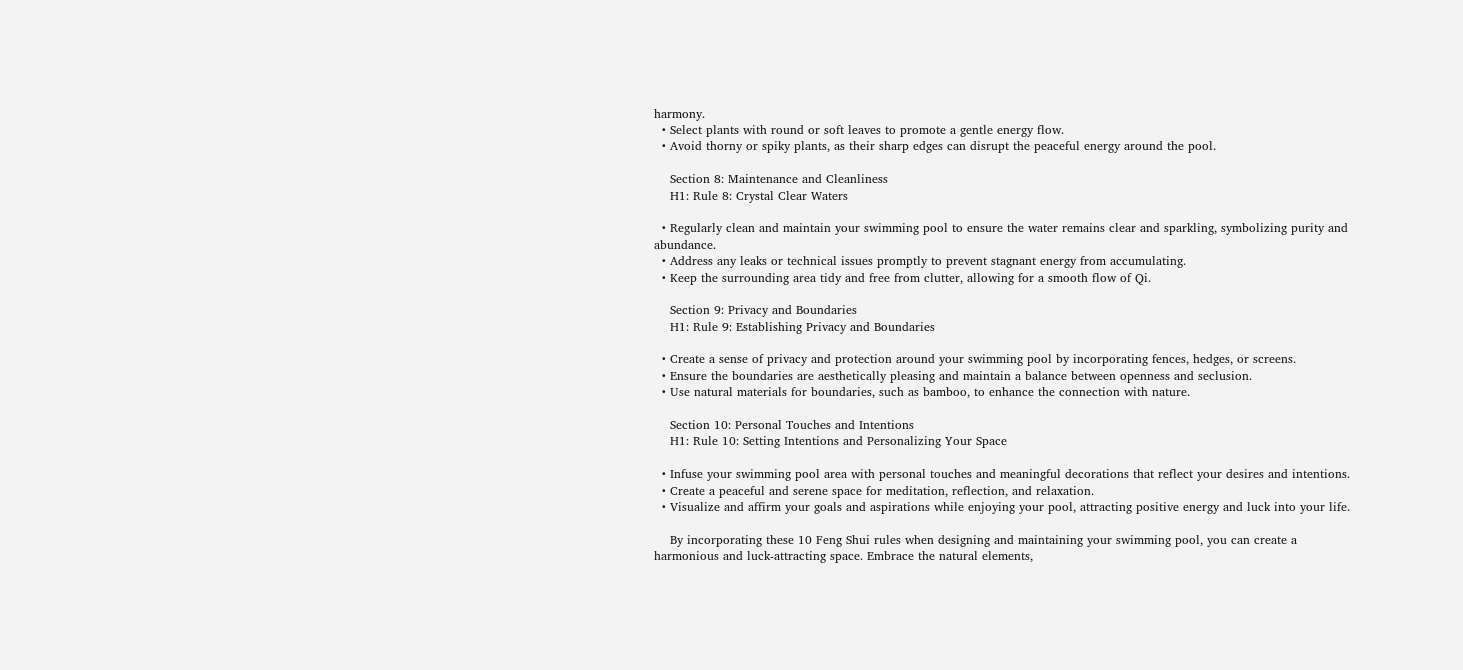harmony.
  • Select plants with round or soft leaves to promote a gentle energy flow.
  • Avoid thorny or spiky plants, as their sharp edges can disrupt the peaceful energy around the pool.

    Section 8: Maintenance and Cleanliness
    H1: Rule 8: Crystal Clear Waters

  • Regularly clean and maintain your swimming pool to ensure the water remains clear and sparkling, symbolizing purity and abundance.
  • Address any leaks or technical issues promptly to prevent stagnant energy from accumulating.
  • Keep the surrounding area tidy and free from clutter, allowing for a smooth flow of Qi.

    Section 9: Privacy and Boundaries
    H1: Rule 9: Establishing Privacy and Boundaries

  • Create a sense of privacy and protection around your swimming pool by incorporating fences, hedges, or screens.
  • Ensure the boundaries are aesthetically pleasing and maintain a balance between openness and seclusion.
  • Use natural materials for boundaries, such as bamboo, to enhance the connection with nature.

    Section 10: Personal Touches and Intentions
    H1: Rule 10: Setting Intentions and Personalizing Your Space

  • Infuse your swimming pool area with personal touches and meaningful decorations that reflect your desires and intentions.
  • Create a peaceful and serene space for meditation, reflection, and relaxation.
  • Visualize and affirm your goals and aspirations while enjoying your pool, attracting positive energy and luck into your life.

    By incorporating these 10 Feng Shui rules when designing and maintaining your swimming pool, you can create a harmonious and luck-attracting space. Embrace the natural elements,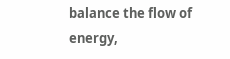balance the flow of energy,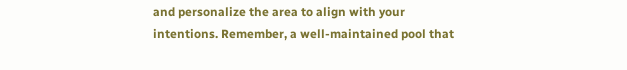and personalize the area to align with your intentions. Remember, a well-maintained pool that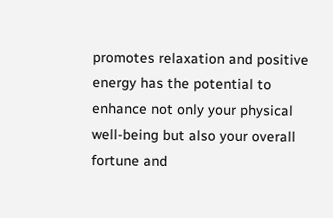promotes relaxation and positive energy has the potential to enhance not only your physical well-being but also your overall fortune and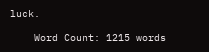luck.

    Word Count: 1215 words